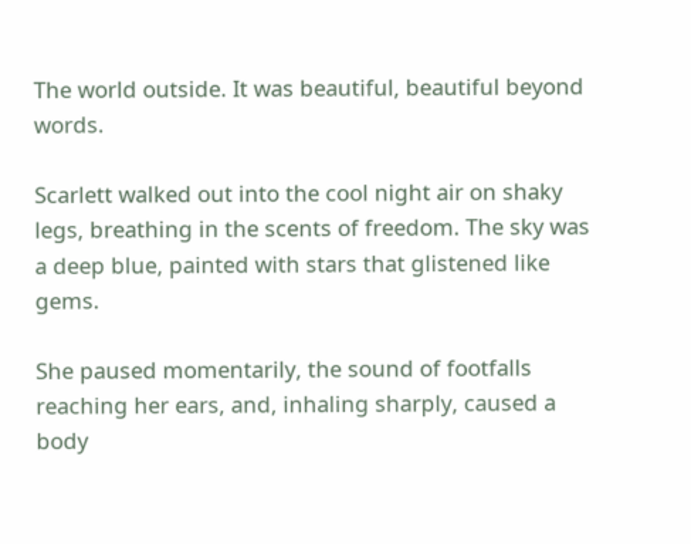The world outside. It was beautiful, beautiful beyond words.

Scarlett walked out into the cool night air on shaky legs, breathing in the scents of freedom. The sky was a deep blue, painted with stars that glistened like gems.

She paused momentarily, the sound of footfalls reaching her ears, and, inhaling sharply, caused a body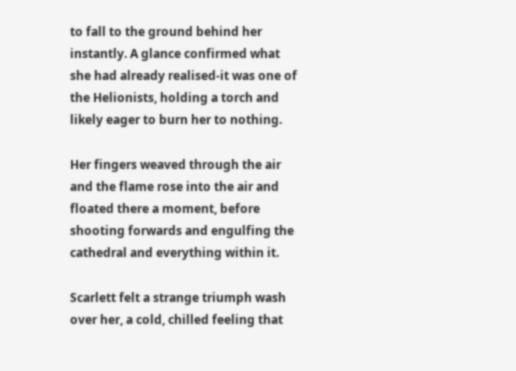to fall to the ground behind her instantly. A glance confirmed what she had already realised-it was one of the Helionists, holding a torch and likely eager to burn her to nothing.

Her fingers weaved through the air and the flame rose into the air and floated there a moment, before shooting forwards and engulfing the cathedral and everything within it.

Scarlett felt a strange triumph wash over her, a cold, chilled feeling that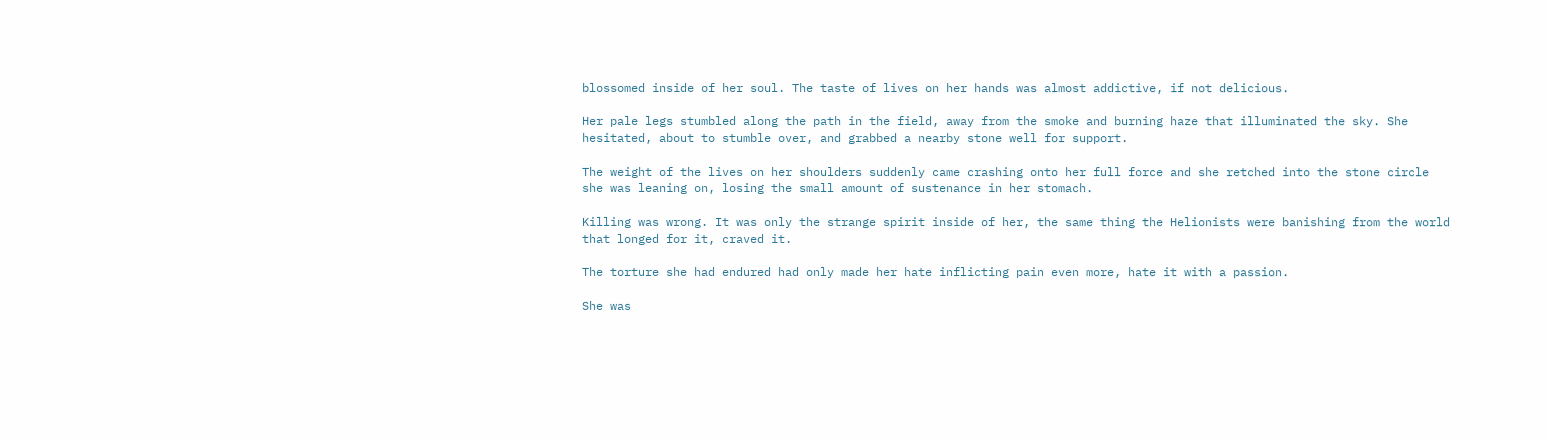blossomed inside of her soul. The taste of lives on her hands was almost addictive, if not delicious.

Her pale legs stumbled along the path in the field, away from the smoke and burning haze that illuminated the sky. She hesitated, about to stumble over, and grabbed a nearby stone well for support.

The weight of the lives on her shoulders suddenly came crashing onto her full force and she retched into the stone circle she was leaning on, losing the small amount of sustenance in her stomach.

Killing was wrong. It was only the strange spirit inside of her, the same thing the Helionists were banishing from the world that longed for it, craved it.

The torture she had endured had only made her hate inflicting pain even more, hate it with a passion.

She was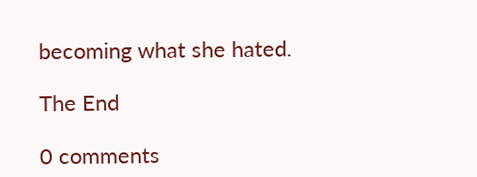becoming what she hated.

The End

0 comments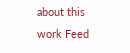about this work Feed